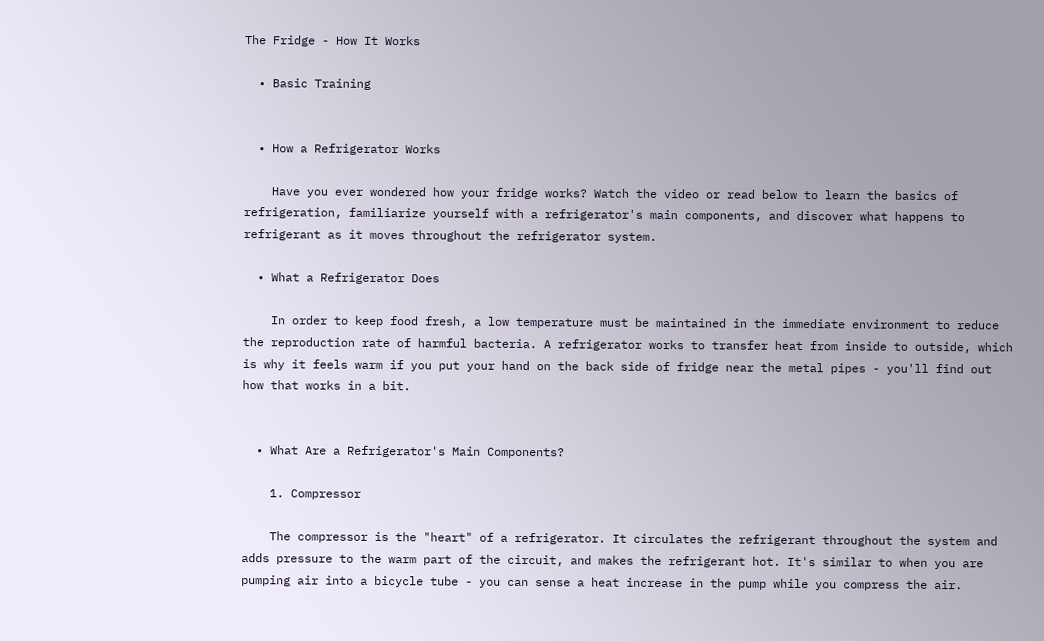The Fridge - How It Works

  • Basic Training


  • How a Refrigerator Works

    Have you ever wondered how your fridge works? Watch the video or read below to learn the basics of refrigeration, familiarize yourself with a refrigerator's main components, and discover what happens to refrigerant as it moves throughout the refrigerator system.

  • What a Refrigerator Does

    In order to keep food fresh, a low temperature must be maintained in the immediate environment to reduce the reproduction rate of harmful bacteria. A refrigerator works to transfer heat from inside to outside, which is why it feels warm if you put your hand on the back side of fridge near the metal pipes - you'll find out how that works in a bit.


  • What Are a Refrigerator's Main Components?

    1. Compressor

    The compressor is the "heart" of a refrigerator. It circulates the refrigerant throughout the system and adds pressure to the warm part of the circuit, and makes the refrigerant hot. It's similar to when you are pumping air into a bicycle tube - you can sense a heat increase in the pump while you compress the air.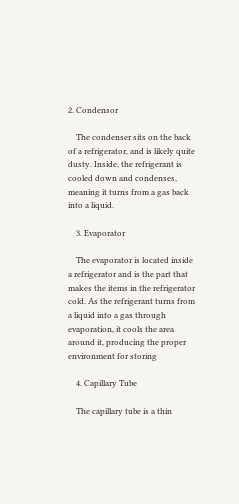2. Condensor

    The condenser sits on the back of a refrigerator, and is likely quite dusty. Inside, the refrigerant is cooled down and condenses, meaning it turns from a gas back into a liquid.

    3. Evaporator

    The evaporator is located inside a refrigerator and is the part that makes the items in the refrigerator cold. As the refrigerant turns from a liquid into a gas through evaporation, it cools the area around it, producing the proper environment for storing

    4. Capillary Tube

    The capillary tube is a thin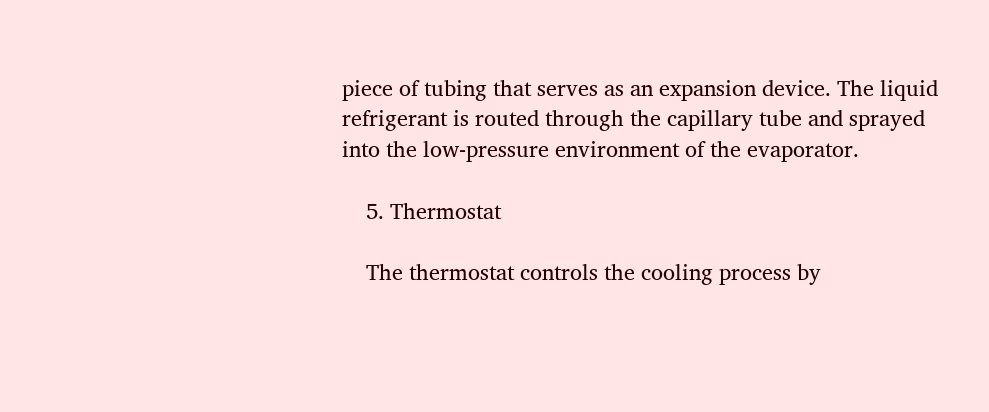piece of tubing that serves as an expansion device. The liquid refrigerant is routed through the capillary tube and sprayed into the low-pressure environment of the evaporator.

    5. Thermostat

    The thermostat controls the cooling process by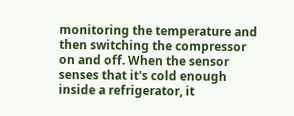monitoring the temperature and then switching the compressor on and off. When the sensor senses that it's cold enough inside a refrigerator, it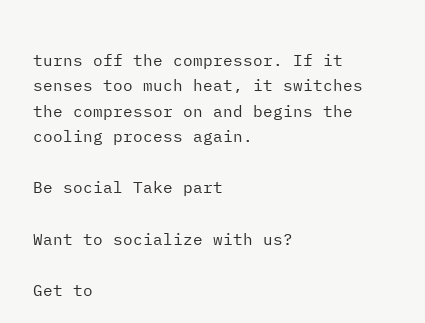turns off the compressor. If it senses too much heat, it switches the compressor on and begins the cooling process again.

Be social Take part

Want to socialize with us?

Get to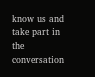know us and take part in the conversation